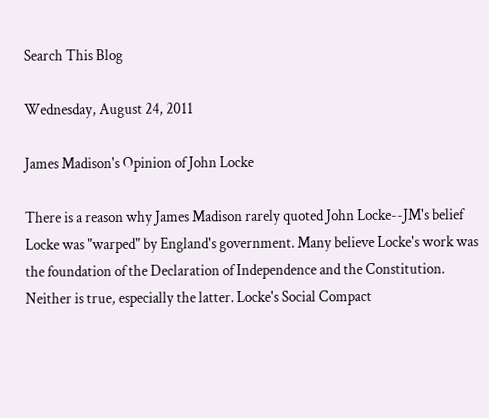Search This Blog

Wednesday, August 24, 2011

James Madison's Opinion of John Locke

There is a reason why James Madison rarely quoted John Locke--JM's belief Locke was "warped" by England's government. Many believe Locke's work was the foundation of the Declaration of Independence and the Constitution. Neither is true, especially the latter. Locke's Social Compact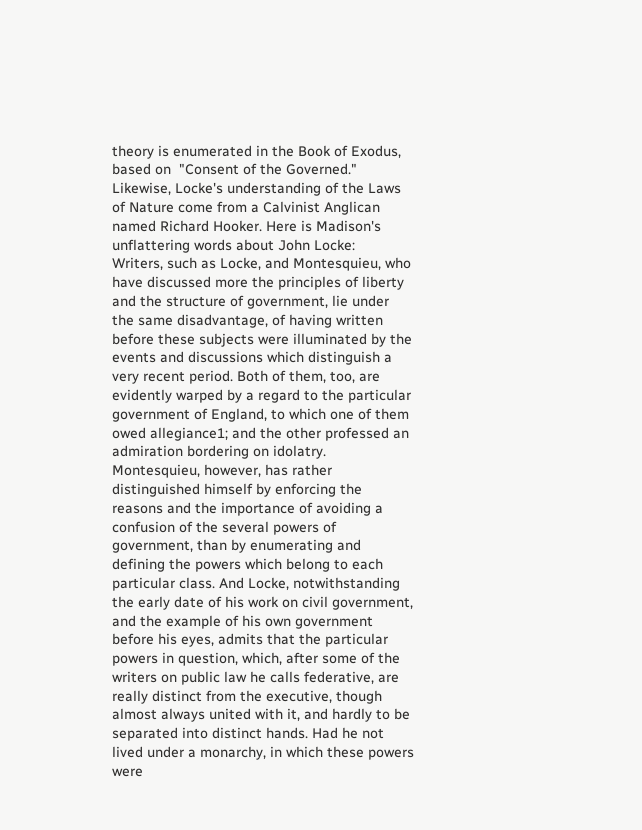theory is enumerated in the Book of Exodus, based on  "Consent of the Governed." Likewise, Locke's understanding of the Laws of Nature come from a Calvinist Anglican named Richard Hooker. Here is Madison's unflattering words about John Locke:
Writers, such as Locke, and Montesquieu, who have discussed more the principles of liberty and the structure of government, lie under the same disadvantage, of having written before these subjects were illuminated by the events and discussions which distinguish a very recent period. Both of them, too, are evidently warped by a regard to the particular government of England, to which one of them owed allegiance1; and the other professed an admiration bordering on idolatry. Montesquieu, however, has rather distinguished himself by enforcing the reasons and the importance of avoiding a confusion of the several powers of government, than by enumerating and defining the powers which belong to each particular class. And Locke, notwithstanding the early date of his work on civil government, and the example of his own government before his eyes, admits that the particular powers in question, which, after some of the writers on public law he calls federative, are really distinct from the executive, though almost always united with it, and hardly to be separated into distinct hands. Had he not lived under a monarchy, in which these powers were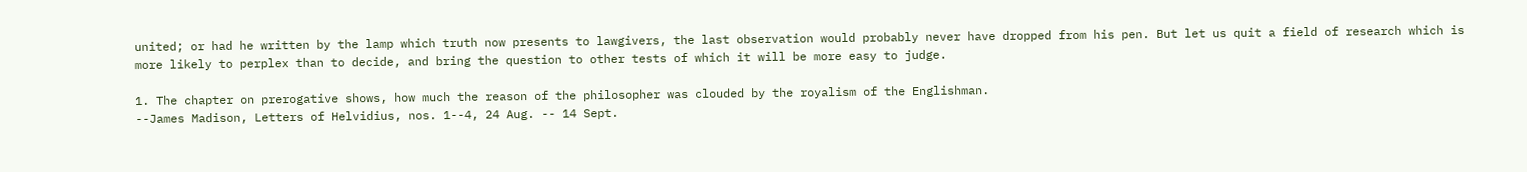united; or had he written by the lamp which truth now presents to lawgivers, the last observation would probably never have dropped from his pen. But let us quit a field of research which is more likely to perplex than to decide, and bring the question to other tests of which it will be more easy to judge.

1. The chapter on prerogative shows, how much the reason of the philosopher was clouded by the royalism of the Englishman.
--James Madison, Letters of Helvidius, nos. 1--4, 24 Aug. -- 14 Sept.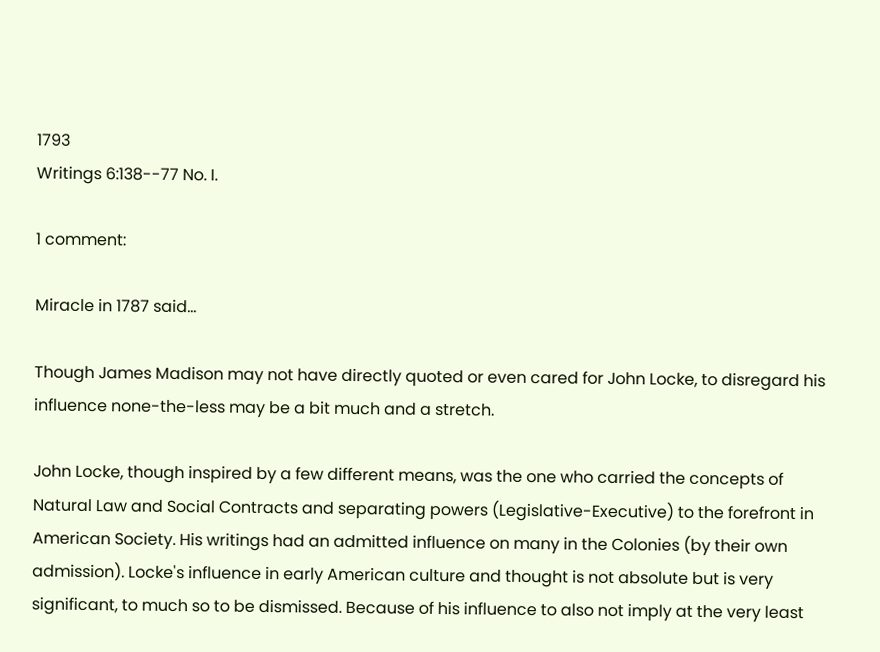1793
Writings 6:138--77 No. I.

1 comment:

Miracle in 1787 said...

Though James Madison may not have directly quoted or even cared for John Locke, to disregard his influence none-the-less may be a bit much and a stretch.

John Locke, though inspired by a few different means, was the one who carried the concepts of Natural Law and Social Contracts and separating powers (Legislative-Executive) to the forefront in American Society. His writings had an admitted influence on many in the Colonies (by their own admission). Locke's influence in early American culture and thought is not absolute but is very significant, to much so to be dismissed. Because of his influence to also not imply at the very least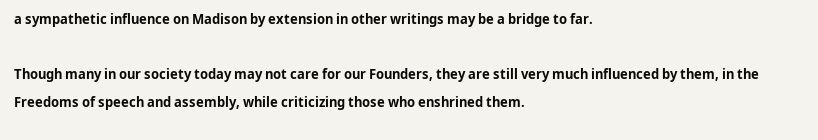a sympathetic influence on Madison by extension in other writings may be a bridge to far.

Though many in our society today may not care for our Founders, they are still very much influenced by them, in the Freedoms of speech and assembly, while criticizing those who enshrined them.